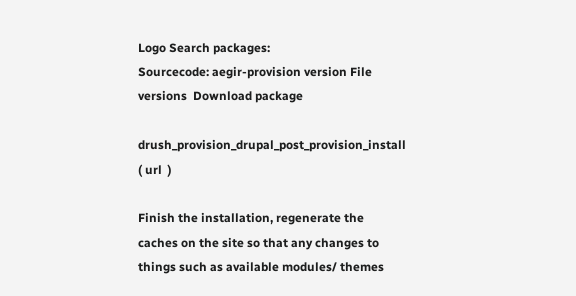Logo Search packages:
Sourcecode: aegir-provision version File versions  Download package

drush_provision_drupal_post_provision_install ( url  )

Finish the installation, regenerate the caches on the site so that any changes to things such as available modules/ themes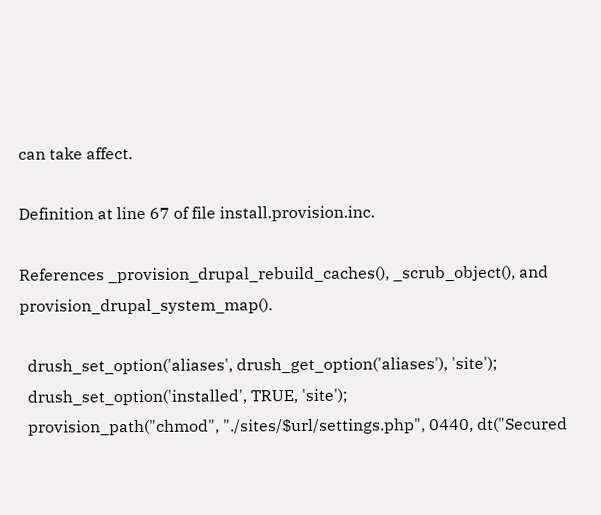can take affect.

Definition at line 67 of file install.provision.inc.

References _provision_drupal_rebuild_caches(), _scrub_object(), and provision_drupal_system_map().

  drush_set_option('aliases', drush_get_option('aliases'), 'site');
  drush_set_option('installed', TRUE, 'site');
  provision_path("chmod", "./sites/$url/settings.php", 0440, dt("Secured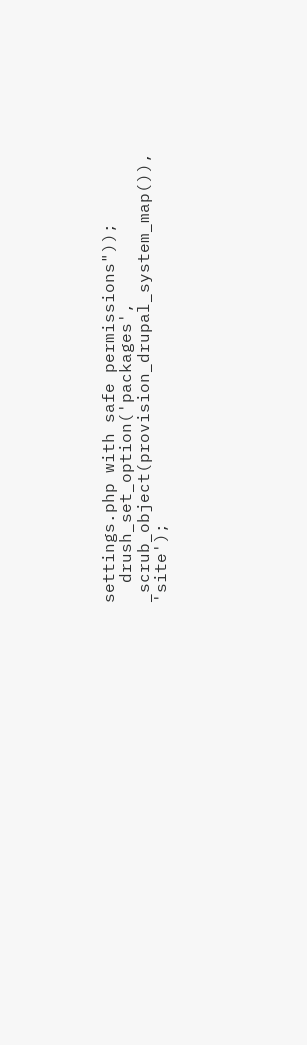settings.php with safe permissions"));
  drush_set_option('packages', _scrub_object(provision_drupal_system_map()), 'site');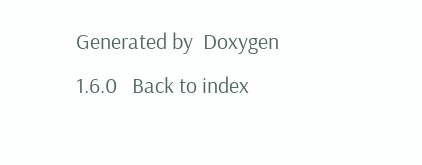Generated by  Doxygen 1.6.0   Back to index